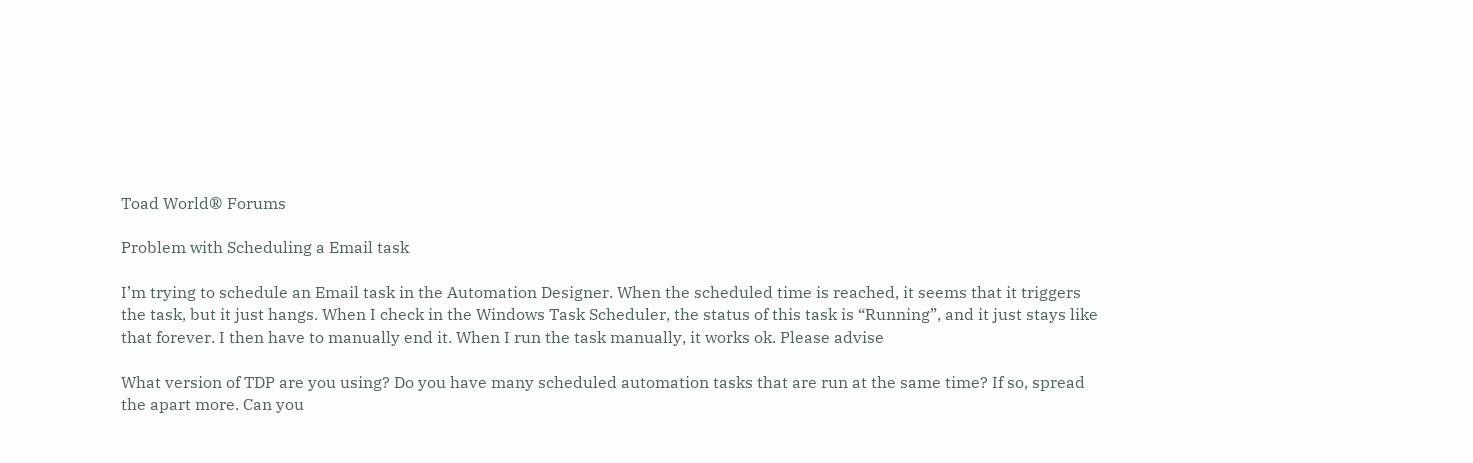Toad World® Forums

Problem with Scheduling a Email task

I’m trying to schedule an Email task in the Automation Designer. When the scheduled time is reached, it seems that it triggers the task, but it just hangs. When I check in the Windows Task Scheduler, the status of this task is “Running”, and it just stays like that forever. I then have to manually end it. When I run the task manually, it works ok. Please advise

What version of TDP are you using? Do you have many scheduled automation tasks that are run at the same time? If so, spread the apart more. Can you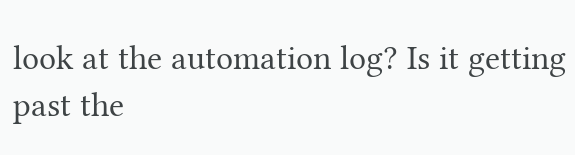look at the automation log? Is it getting past the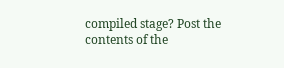compiled stage? Post the contents of the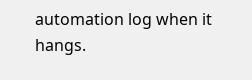automation log when it hangs.